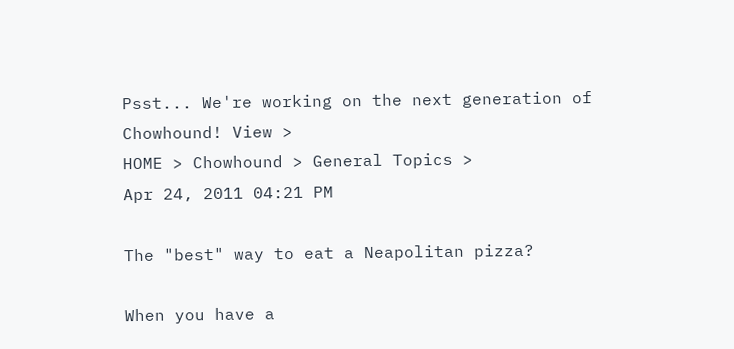Psst... We're working on the next generation of Chowhound! View >
HOME > Chowhound > General Topics >
Apr 24, 2011 04:21 PM

The "best" way to eat a Neapolitan pizza?

When you have a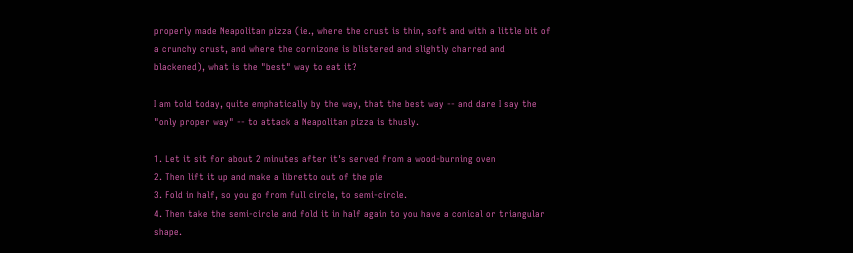properly made Neapolitan pizza (ie., where the crust is thin, soft and with a little bit of a crunchy crust, and where the cornizone is blistered and slightly charred and blackened), what is the "best" way to eat it?

I am told today, quite emphatically by the way, that the best way -- and dare I say the "only proper way" -- to attack a Neapolitan pizza is thusly.

1. Let it sit for about 2 minutes after it's served from a wood-burning oven
2. Then lift it up and make a libretto out of the pie
3. Fold in half, so you go from full circle, to semi-circle.
4. Then take the semi-circle and fold it in half again to you have a conical or triangular shape.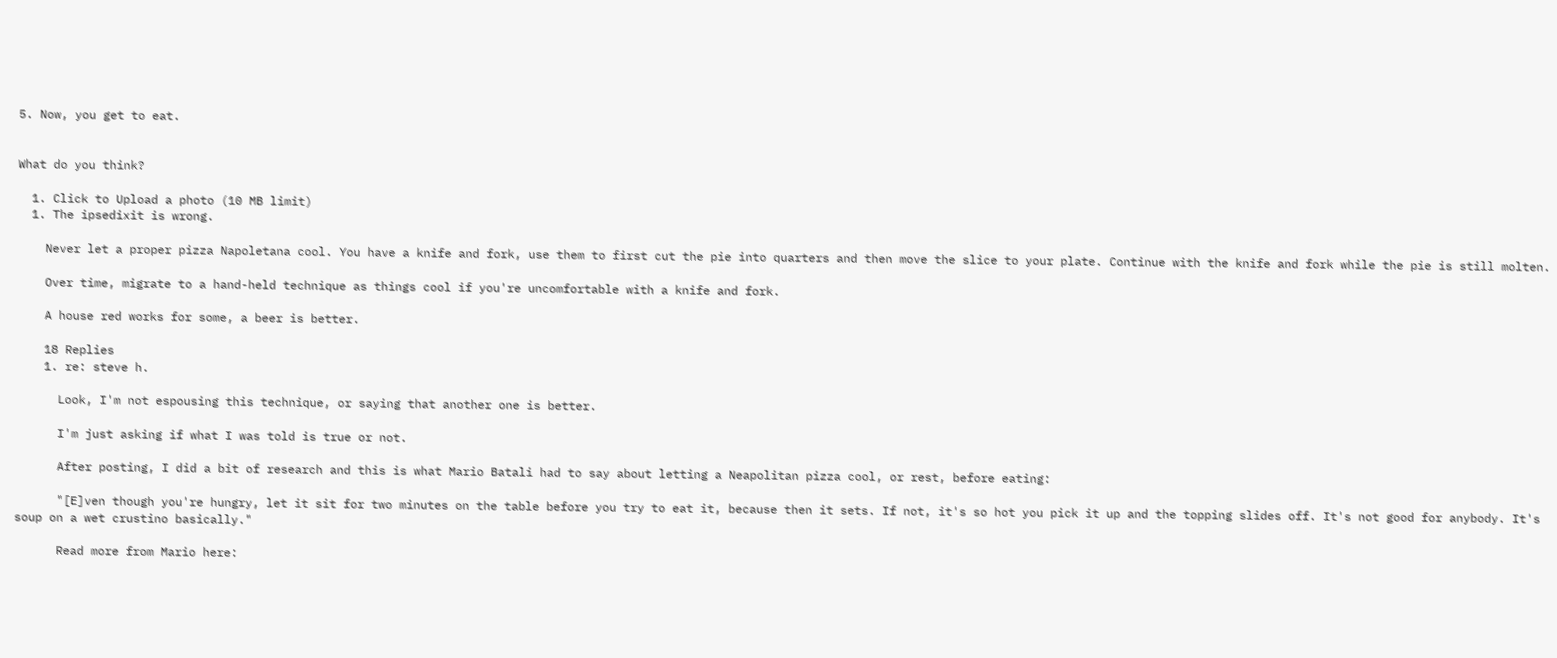5. Now, you get to eat.


What do you think?

  1. Click to Upload a photo (10 MB limit)
  1. The ipsedixit is wrong.

    Never let a proper pizza Napoletana cool. You have a knife and fork, use them to first cut the pie into quarters and then move the slice to your plate. Continue with the knife and fork while the pie is still molten.

    Over time, migrate to a hand-held technique as things cool if you're uncomfortable with a knife and fork.

    A house red works for some, a beer is better.

    18 Replies
    1. re: steve h.

      Look, I'm not espousing this technique, or saying that another one is better.

      I'm just asking if what I was told is true or not.

      After posting, I did a bit of research and this is what Mario Batali had to say about letting a Neapolitan pizza cool, or rest, before eating:

      "[E]ven though you're hungry, let it sit for two minutes on the table before you try to eat it, because then it sets. If not, it's so hot you pick it up and the topping slides off. It's not good for anybody. It's soup on a wet crustino basically."

      Read more from Mario here: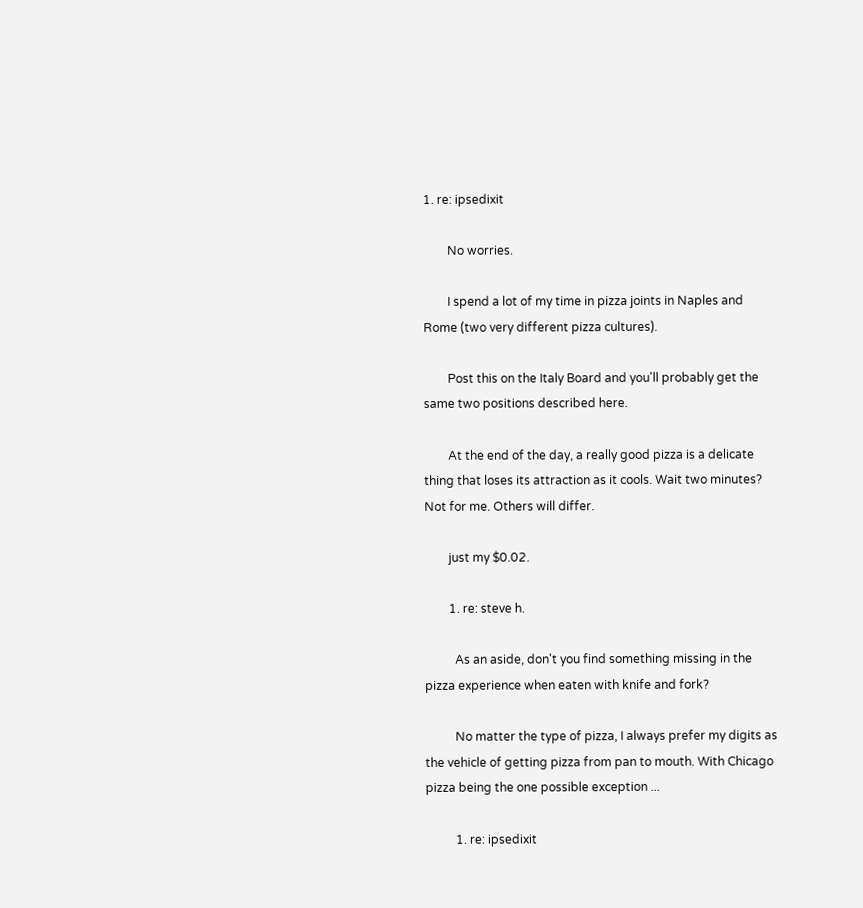1. re: ipsedixit

        No worries.

        I spend a lot of my time in pizza joints in Naples and Rome (two very different pizza cultures).

        Post this on the Italy Board and you'll probably get the same two positions described here.

        At the end of the day, a really good pizza is a delicate thing that loses its attraction as it cools. Wait two minutes? Not for me. Others will differ.

        just my $0.02.

        1. re: steve h.

          As an aside, don't you find something missing in the pizza experience when eaten with knife and fork?

          No matter the type of pizza, I always prefer my digits as the vehicle of getting pizza from pan to mouth. With Chicago pizza being the one possible exception ...

          1. re: ipsedixit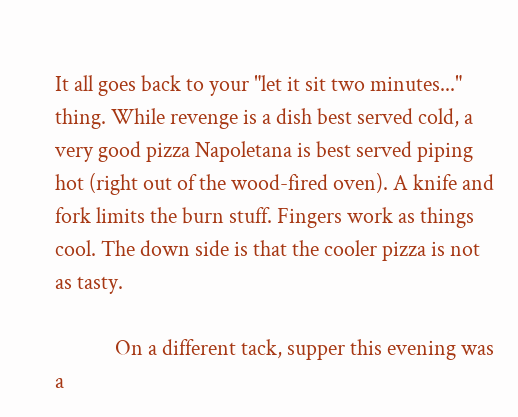It all goes back to your "let it sit two minutes..." thing. While revenge is a dish best served cold, a very good pizza Napoletana is best served piping hot (right out of the wood-fired oven). A knife and fork limits the burn stuff. Fingers work as things cool. The down side is that the cooler pizza is not as tasty.

            On a different tack, supper this evening was a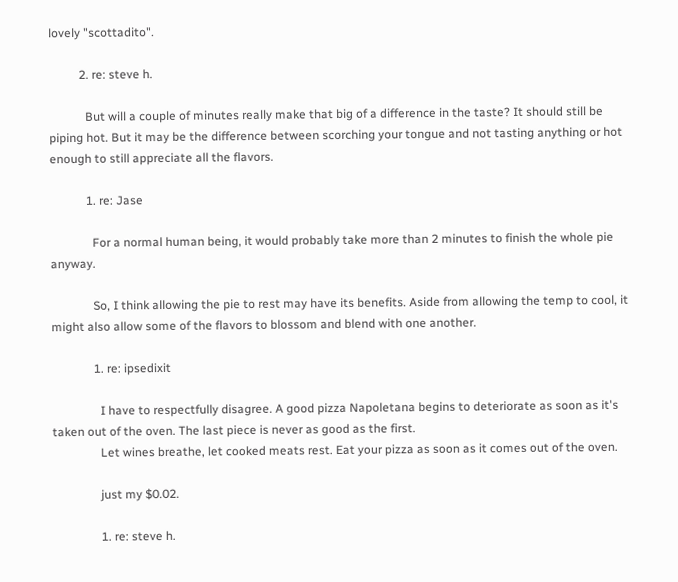lovely "scottadito".

          2. re: steve h.

            But will a couple of minutes really make that big of a difference in the taste? It should still be piping hot. But it may be the difference between scorching your tongue and not tasting anything or hot enough to still appreciate all the flavors.

            1. re: Jase

              For a normal human being, it would probably take more than 2 minutes to finish the whole pie anyway.

              So, I think allowing the pie to rest may have its benefits. Aside from allowing the temp to cool, it might also allow some of the flavors to blossom and blend with one another.

              1. re: ipsedixit

                I have to respectfully disagree. A good pizza Napoletana begins to deteriorate as soon as it's taken out of the oven. The last piece is never as good as the first.
                Let wines breathe, let cooked meats rest. Eat your pizza as soon as it comes out of the oven.

                just my $0.02.

                1. re: steve h.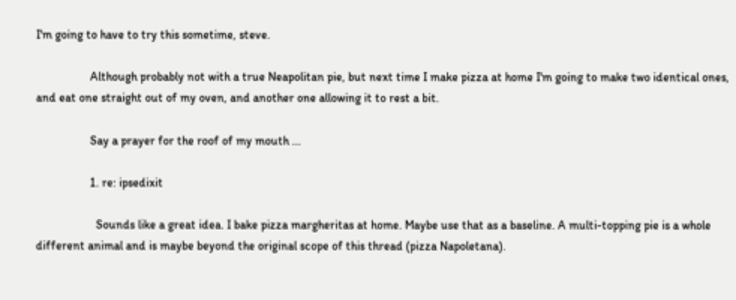I'm going to have to try this sometime, steve.

                  Although probably not with a true Neapolitan pie, but next time I make pizza at home I'm going to make two identical ones, and eat one straight out of my oven, and another one allowing it to rest a bit.

                  Say a prayer for the roof of my mouth ...

                  1. re: ipsedixit

                    Sounds like a great idea. I bake pizza margheritas at home. Maybe use that as a baseline. A multi-topping pie is a whole different animal and is maybe beyond the original scope of this thread (pizza Napoletana).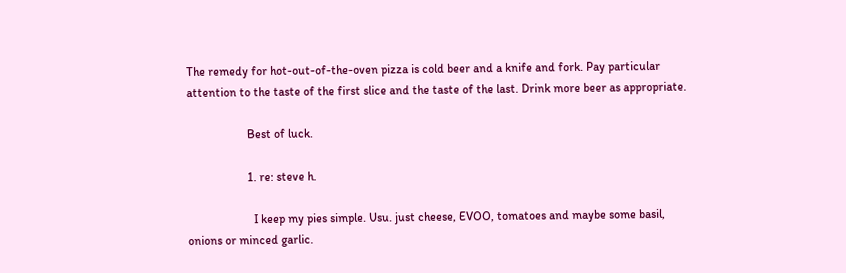The remedy for hot-out-of-the-oven pizza is cold beer and a knife and fork. Pay particular attention to the taste of the first slice and the taste of the last. Drink more beer as appropriate.

                    Best of luck.

                    1. re: steve h.

                      I keep my pies simple. Usu. just cheese, EVOO, tomatoes and maybe some basil, onions or minced garlic.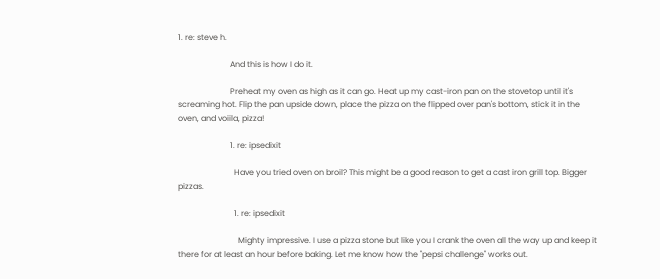1. re: steve h.

                          And this is how I do it.

                          Preheat my oven as high as it can go. Heat up my cast-iron pan on the stovetop until it's screaming hot. Flip the pan upside down, place the pizza on the flipped over pan's bottom, stick it in the oven, and voiila, pizza!

                          1. re: ipsedixit

                            Have you tried oven on broil? This might be a good reason to get a cast iron grill top. Bigger pizzas.

                            1. re: ipsedixit

                              Mighty impressive. I use a pizza stone but like you I crank the oven all the way up and keep it there for at least an hour before baking. Let me know how the "pepsi challenge" works out.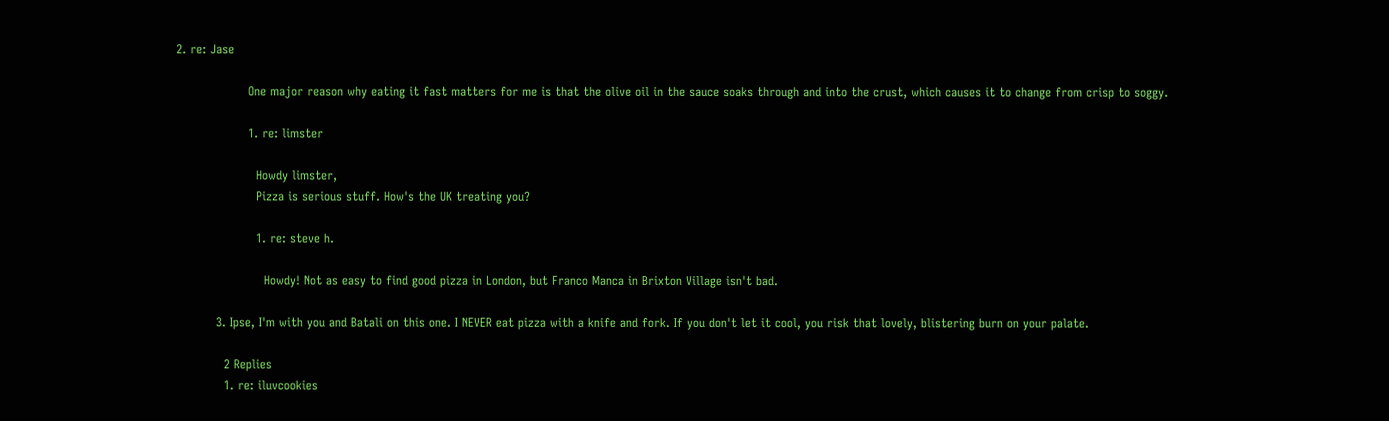2. re: Jase

                  One major reason why eating it fast matters for me is that the olive oil in the sauce soaks through and into the crust, which causes it to change from crisp to soggy.

                  1. re: limster

                    Howdy limster,
                    Pizza is serious stuff. How's the UK treating you?

                    1. re: steve h.

                      Howdy! Not as easy to find good pizza in London, but Franco Manca in Brixton Village isn't bad.

          3. Ipse, I'm with you and Batali on this one. I NEVER eat pizza with a knife and fork. If you don't let it cool, you risk that lovely, blistering burn on your palate.

            2 Replies
            1. re: iluvcookies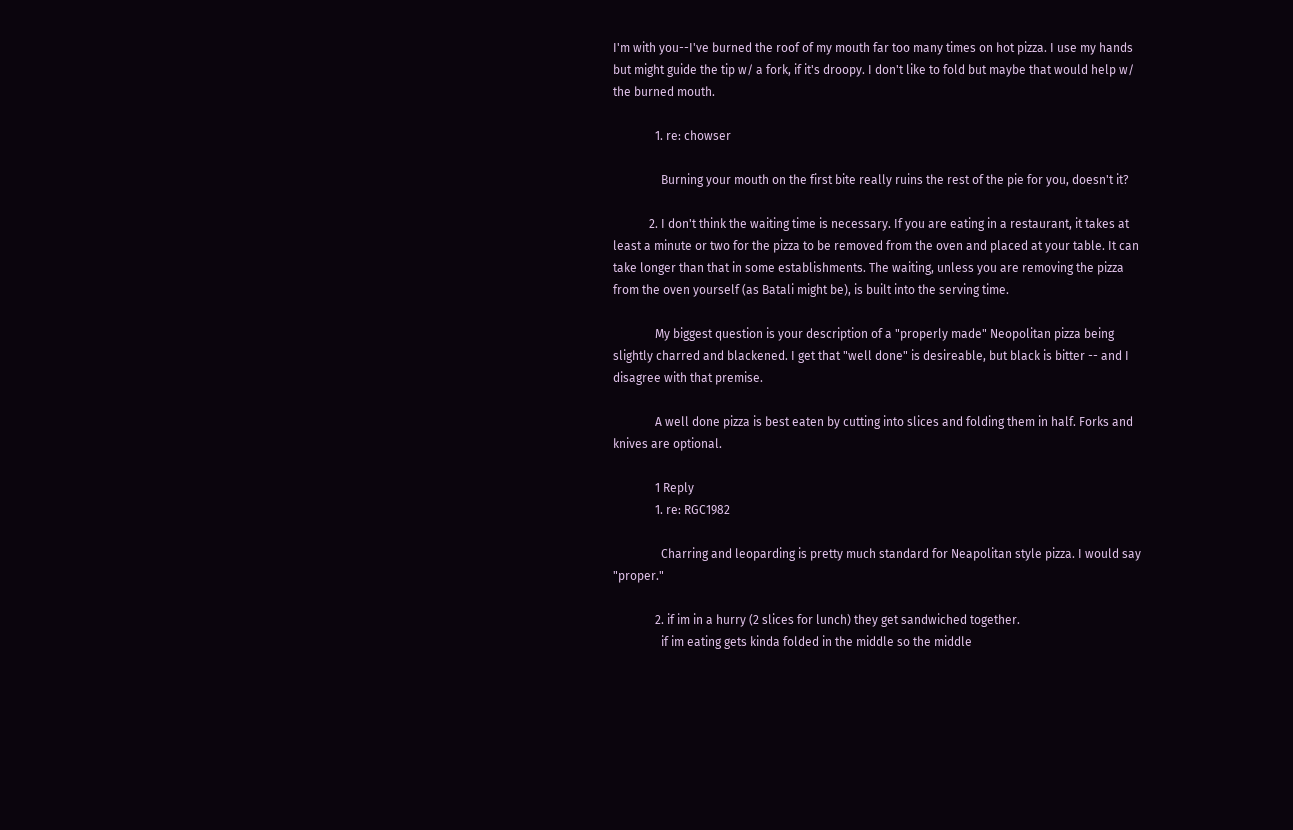I'm with you--I've burned the roof of my mouth far too many times on hot pizza. I use my hands but might guide the tip w/ a fork, if it's droopy. I don't like to fold but maybe that would help w/ the burned mouth.

              1. re: chowser

                Burning your mouth on the first bite really ruins the rest of the pie for you, doesn't it?

            2. I don't think the waiting time is necessary. If you are eating in a restaurant, it takes at least a minute or two for the pizza to be removed from the oven and placed at your table. It can take longer than that in some establishments. The waiting, unless you are removing the pizza from the oven yourself (as Batali might be), is built into the serving time.

              My biggest question is your description of a "properly made" Neopolitan pizza being slightly charred and blackened. I get that "well done" is desireable, but black is bitter -- and I disagree with that premise.

              A well done pizza is best eaten by cutting into slices and folding them in half. Forks and knives are optional.

              1 Reply
              1. re: RGC1982

                Charring and leoparding is pretty much standard for Neapolitan style pizza. I would say "proper."

              2. if im in a hurry (2 slices for lunch) they get sandwiched together.
                if im eating gets kinda folded in the middle so the middle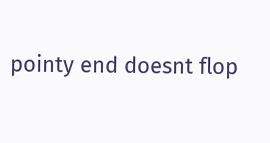pointy end doesnt flop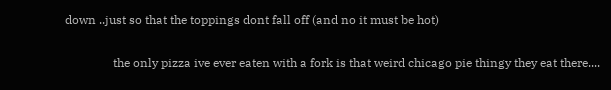down ..just so that the toppings dont fall off (and no it must be hot)

                the only pizza ive ever eaten with a fork is that weird chicago pie thingy they eat there....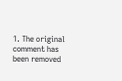1. The original comment has been removed